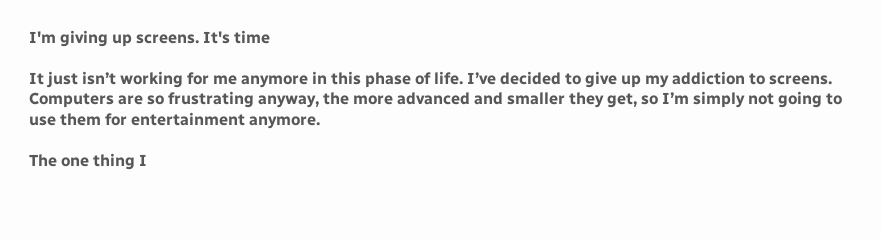I'm giving up screens. It's time

It just isn’t working for me anymore in this phase of life. I’ve decided to give up my addiction to screens. Computers are so frustrating anyway, the more advanced and smaller they get, so I’m simply not going to use them for entertainment anymore.

The one thing I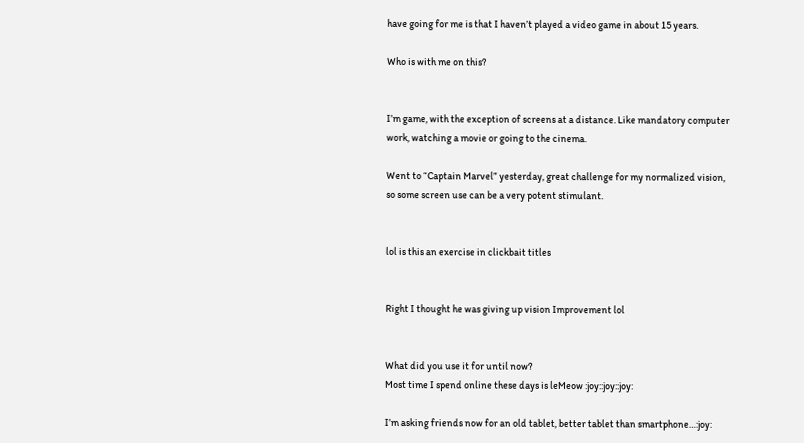have going for me is that I haven’t played a video game in about 15 years.

Who is with me on this?


I’m game, with the exception of screens at a distance. Like mandatory computer work, watching a movie or going to the cinema.

Went to “Captain Marvel” yesterday, great challenge for my normalized vision, so some screen use can be a very potent stimulant.


lol is this an exercise in clickbait titles


Right I thought he was giving up vision Improvement lol


What did you use it for until now?
Most time I spend online these days is leMeow :joy::joy::joy:

I’m asking friends now for an old tablet, better tablet than smartphone…:joy: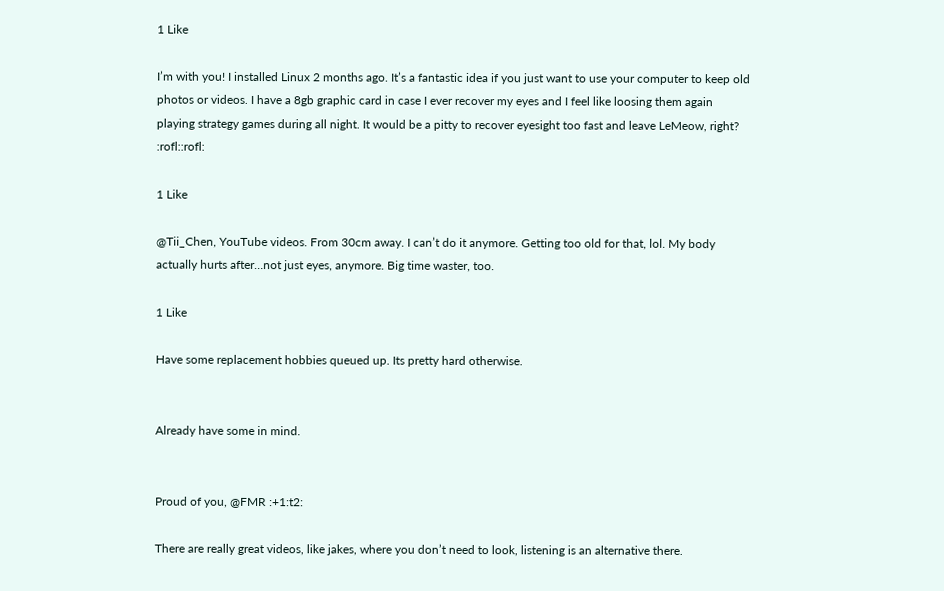1 Like

I’m with you! I installed Linux 2 months ago. It’s a fantastic idea if you just want to use your computer to keep old photos or videos. I have a 8gb graphic card in case I ever recover my eyes and I feel like loosing them again playing strategy games during all night. It would be a pitty to recover eyesight too fast and leave LeMeow, right? :rofl::rofl:

1 Like

@Tii_Chen, YouTube videos. From 30cm away. I can’t do it anymore. Getting too old for that, lol. My body actually hurts after…not just eyes, anymore. Big time waster, too.

1 Like

Have some replacement hobbies queued up. Its pretty hard otherwise.


Already have some in mind.


Proud of you, @FMR :+1:t2:

There are really great videos, like jakes, where you don’t need to look, listening is an alternative there.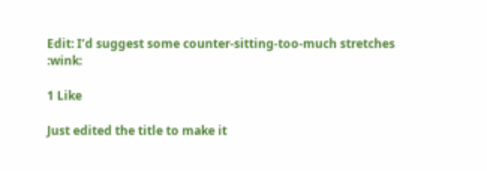Edit: I’d suggest some counter-sitting-too-much stretches :wink:

1 Like

Just edited the title to make it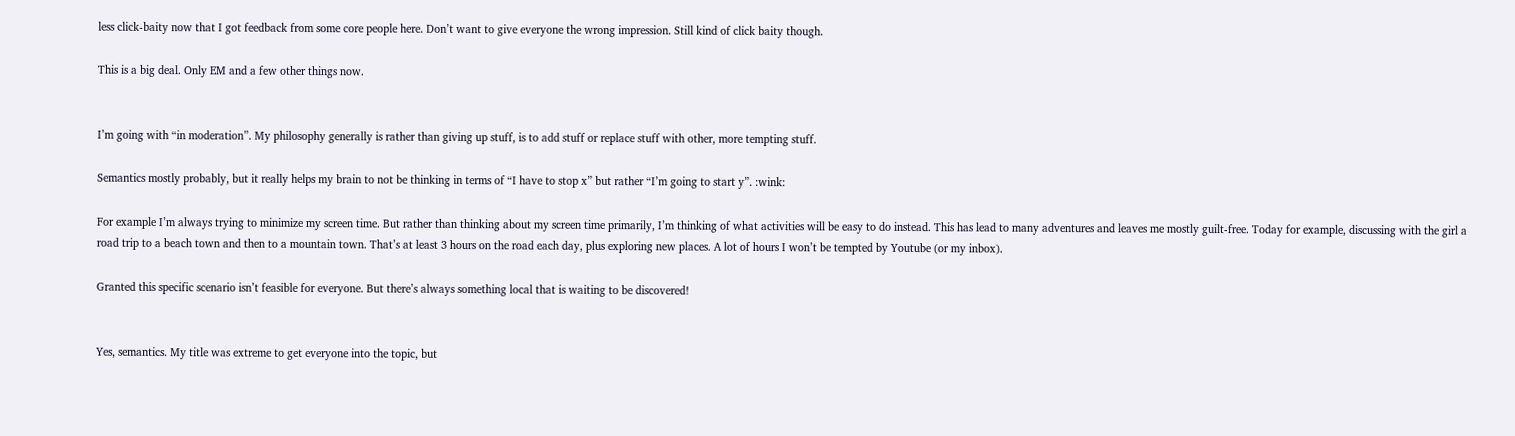less click-baity now that I got feedback from some core people here. Don’t want to give everyone the wrong impression. Still kind of click baity though.

This is a big deal. Only EM and a few other things now.


I’m going with “in moderation”. My philosophy generally is rather than giving up stuff, is to add stuff or replace stuff with other, more tempting stuff.

Semantics mostly probably, but it really helps my brain to not be thinking in terms of “I have to stop x” but rather “I’m going to start y”. :wink:

For example I’m always trying to minimize my screen time. But rather than thinking about my screen time primarily, I’m thinking of what activities will be easy to do instead. This has lead to many adventures and leaves me mostly guilt-free. Today for example, discussing with the girl a road trip to a beach town and then to a mountain town. That’s at least 3 hours on the road each day, plus exploring new places. A lot of hours I won’t be tempted by Youtube (or my inbox).

Granted this specific scenario isn’t feasible for everyone. But there’s always something local that is waiting to be discovered!


Yes, semantics. My title was extreme to get everyone into the topic, but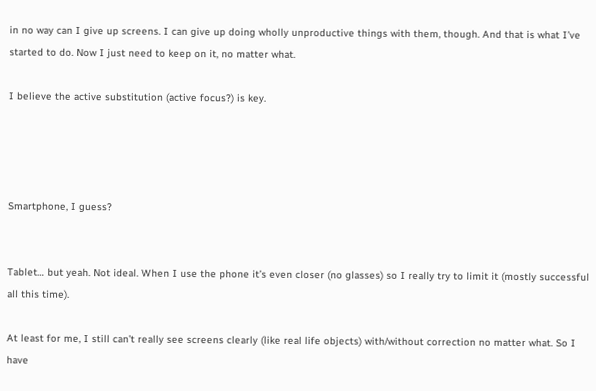in no way can I give up screens. I can give up doing wholly unproductive things with them, though. And that is what I’ve started to do. Now I just need to keep on it, no matter what.

I believe the active substitution (active focus?) is key.




Smartphone, I guess?


Tablet… but yeah. Not ideal. When I use the phone it’s even closer (no glasses) so I really try to limit it (mostly successful all this time).

At least for me, I still can’t really see screens clearly (like real life objects) with/without correction no matter what. So I have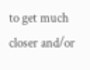to get much closer and/or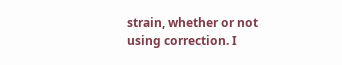strain, whether or not using correction. I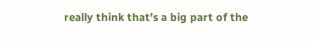really think that’s a big part of the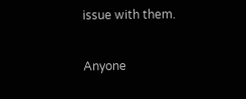issue with them.

Anyone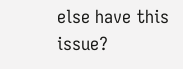else have this issue?